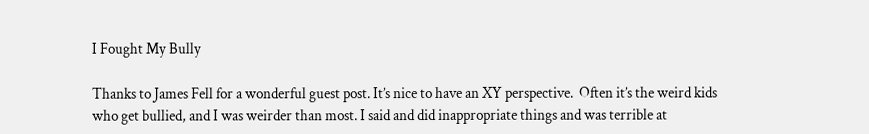I Fought My Bully

Thanks to James Fell for a wonderful guest post. It’s nice to have an XY perspective.  Often it’s the weird kids who get bullied, and I was weirder than most. I said and did inappropriate things and was terrible at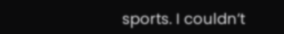sports. I couldn’t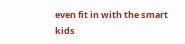even fit in with the smart kids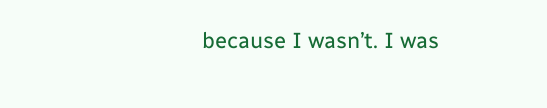because I wasn’t. I was